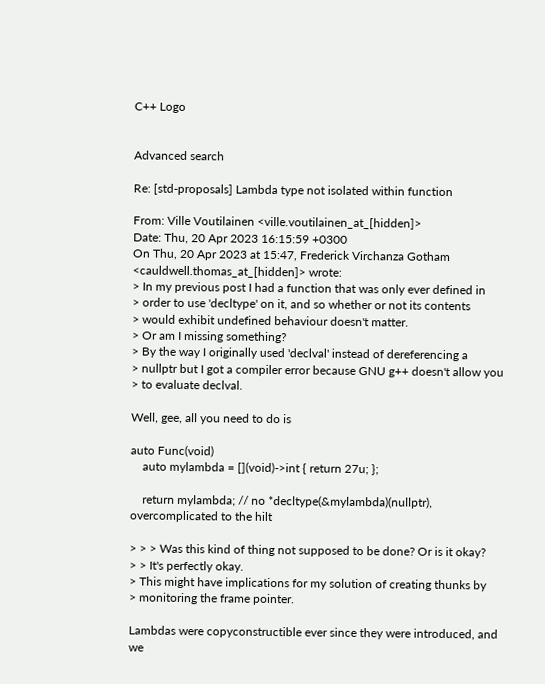C++ Logo


Advanced search

Re: [std-proposals] Lambda type not isolated within function

From: Ville Voutilainen <ville.voutilainen_at_[hidden]>
Date: Thu, 20 Apr 2023 16:15:59 +0300
On Thu, 20 Apr 2023 at 15:47, Frederick Virchanza Gotham
<cauldwell.thomas_at_[hidden]> wrote:
> In my previous post I had a function that was only ever defined in
> order to use 'decltype' on it, and so whether or not its contents
> would exhibit undefined behaviour doesn't matter.
> Or am I missing something?
> By the way I originally used 'declval' instead of dereferencing a
> nullptr but I got a compiler error because GNU g++ doesn't allow you
> to evaluate declval.

Well, gee, all you need to do is

auto Func(void)
    auto mylambda = [](void)->int { return 27u; };

    return mylambda; // no *decltype(&mylambda)(nullptr),
overcomplicated to the hilt

> > > Was this kind of thing not supposed to be done? Or is it okay?
> > It's perfectly okay.
> This might have implications for my solution of creating thunks by
> monitoring the frame pointer.

Lambdas were copyconstructible ever since they were introduced, and we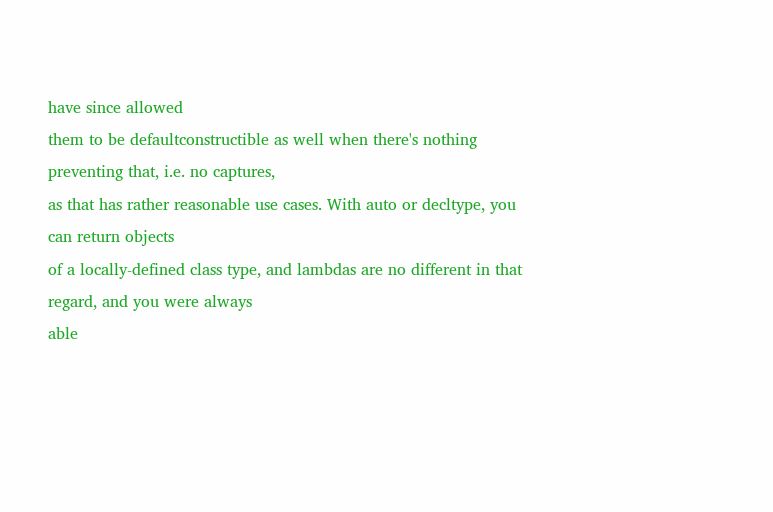have since allowed
them to be defaultconstructible as well when there's nothing
preventing that, i.e. no captures,
as that has rather reasonable use cases. With auto or decltype, you
can return objects
of a locally-defined class type, and lambdas are no different in that
regard, and you were always
able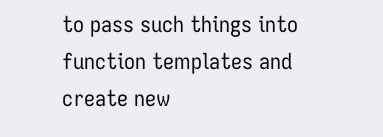to pass such things into function templates and create new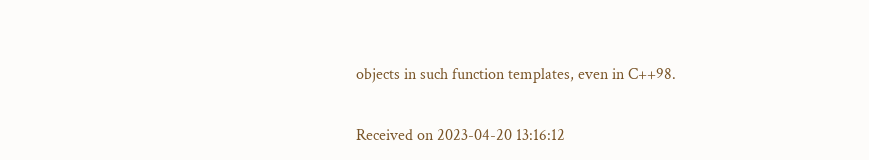objects in such function templates, even in C++98.

Received on 2023-04-20 13:16:12